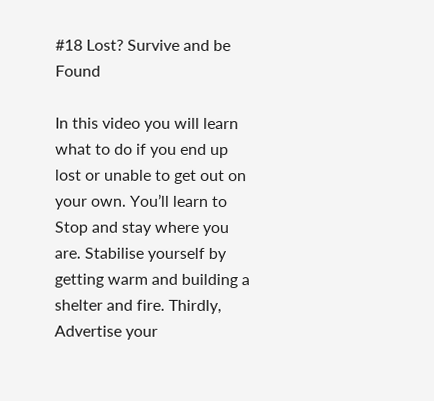#18 Lost? Survive and be Found

In this video you will learn what to do if you end up lost or unable to get out on your own. You’ll learn to Stop and stay where you are. Stabilise yourself by getting warm and building a shelter and fire. Thirdly, Advertise your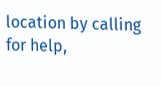location by calling for help,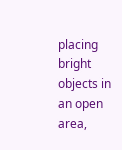placing bright objects in an open area,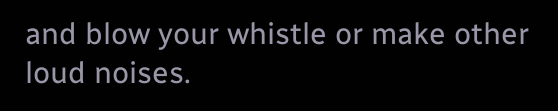and blow your whistle or make other loud noises.